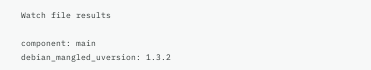Watch file results

component: main
debian_mangled_uversion: 1.3.2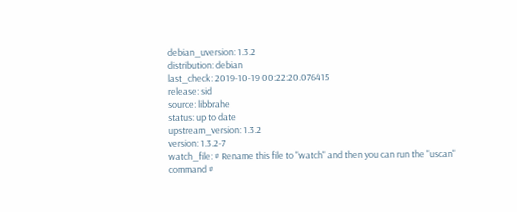debian_uversion: 1.3.2
distribution: debian
last_check: 2019-10-19 00:22:20.076415
release: sid
source: libbrahe
status: up to date
upstream_version: 1.3.2
version: 1.3.2-7
watch_file: # Rename this file to "watch" and then you can run the "uscan" command #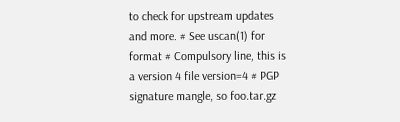to check for upstream updates and more. # See uscan(1) for format # Compulsory line, this is a version 4 file version=4 # PGP signature mangle, so foo.tar.gz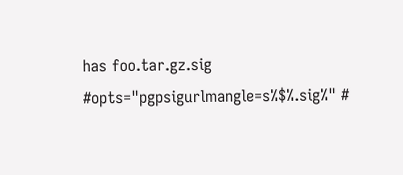has foo.tar.gz.sig #opts="pgpsigurlmangle=s%$%.sig%" #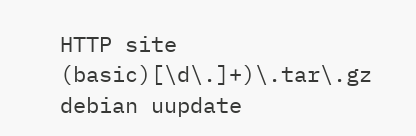HTTP site (basic)[\d\.]+)\.tar\.gz debian uupdate